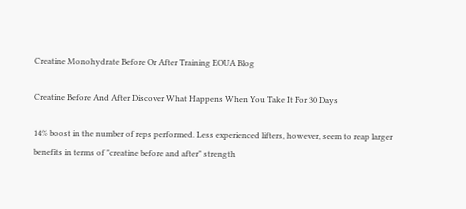Creatine Monohydrate Before Or After Training EOUA Blog

Creatine Before And After Discover What Happens When You Take It For 30 Days

14% boost in the number of reps performed. Less experienced lifters, however, seem to reap larger benefits in terms of "creatine before and after" strength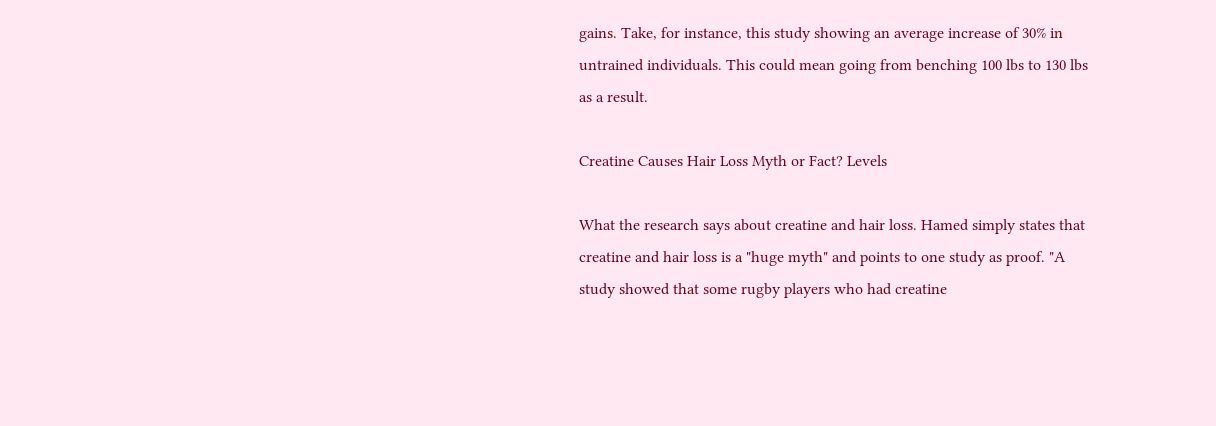gains. Take, for instance, this study showing an average increase of 30% in untrained individuals. This could mean going from benching 100 lbs to 130 lbs as a result.

Creatine Causes Hair Loss Myth or Fact? Levels

What the research says about creatine and hair loss. Hamed simply states that creatine and hair loss is a "huge myth" and points to one study as proof. "A study showed that some rugby players who had creatine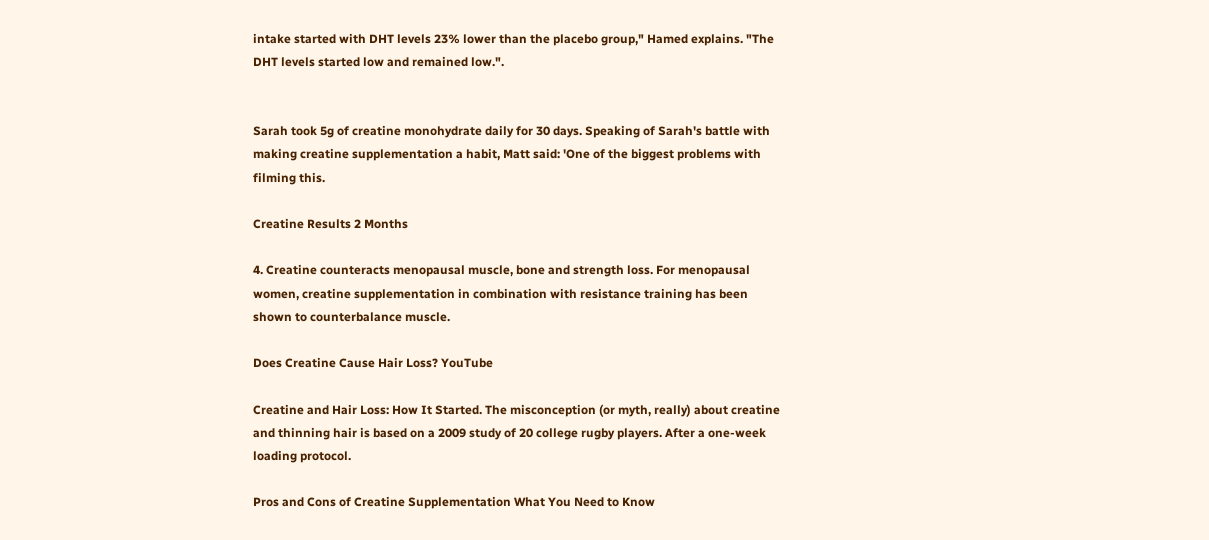intake started with DHT levels 23% lower than the placebo group," Hamed explains. "The DHT levels started low and remained low.".


Sarah took 5g of creatine monohydrate daily for 30 days. Speaking of Sarah's battle with making creatine supplementation a habit, Matt said: 'One of the biggest problems with filming this.

Creatine Results 2 Months

4. Creatine counteracts menopausal muscle, bone and strength loss. For menopausal women, creatine supplementation in combination with resistance training has been shown to counterbalance muscle.

Does Creatine Cause Hair Loss? YouTube

Creatine and Hair Loss: How It Started. The misconception (or myth, really) about creatine and thinning hair is based on a 2009 study of 20 college rugby players. After a one-week loading protocol.

Pros and Cons of Creatine Supplementation What You Need to Know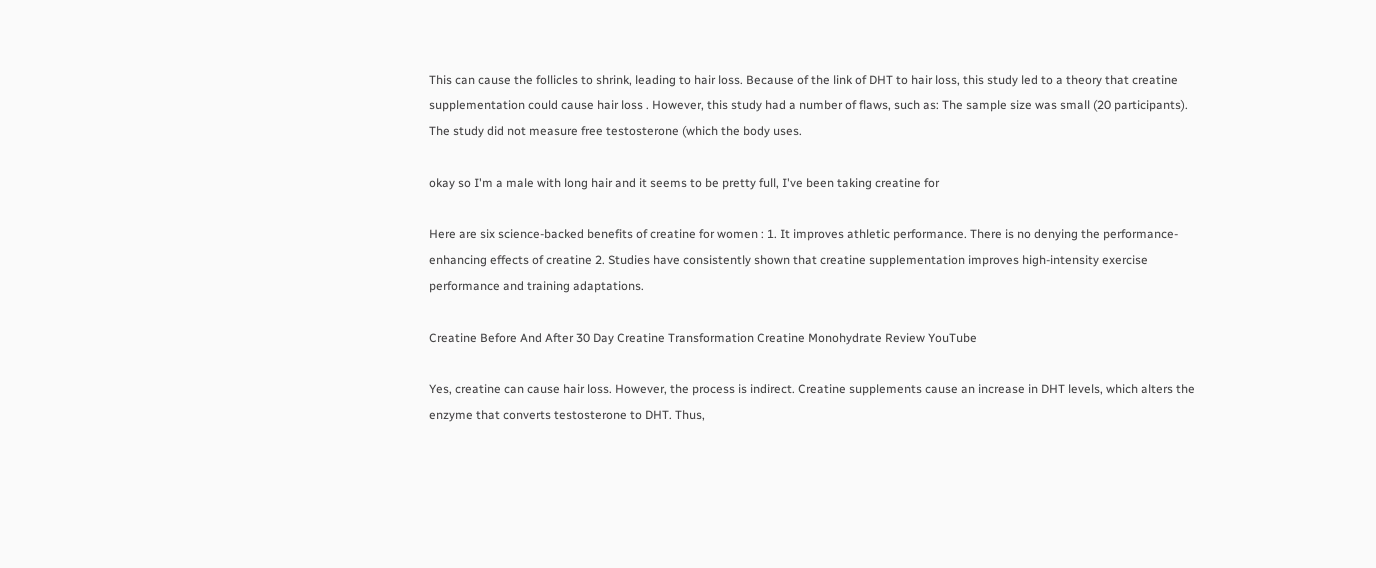This can cause the follicles to shrink, leading to hair loss. Because of the link of DHT to hair loss, this study led to a theory that creatine supplementation could cause hair loss . However, this study had a number of flaws, such as: The sample size was small (20 participants). The study did not measure free testosterone (which the body uses.

okay so I'm a male with long hair and it seems to be pretty full, I've been taking creatine for

Here are six science-backed benefits of creatine for women : 1. It improves athletic performance. There is no denying the performance-enhancing effects of creatine 2. Studies have consistently shown that creatine supplementation improves high-intensity exercise performance and training adaptations.

Creatine Before And After 30 Day Creatine Transformation Creatine Monohydrate Review YouTube

Yes, creatine can cause hair loss. However, the process is indirect. Creatine supplements cause an increase in DHT levels, which alters the enzyme that converts testosterone to DHT. Thus,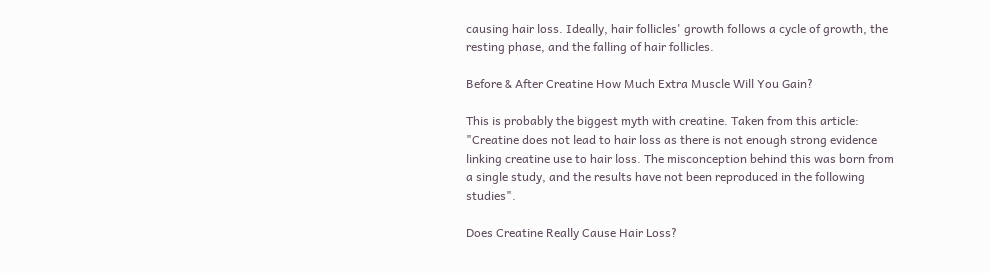causing hair loss. Ideally, hair follicles' growth follows a cycle of growth, the resting phase, and the falling of hair follicles.

Before & After Creatine How Much Extra Muscle Will You Gain?

This is probably the biggest myth with creatine. Taken from this article: "Creatine does not lead to hair loss as there is not enough strong evidence linking creatine use to hair loss. The misconception behind this was born from a single study, and the results have not been reproduced in the following studies".

Does Creatine Really Cause Hair Loss?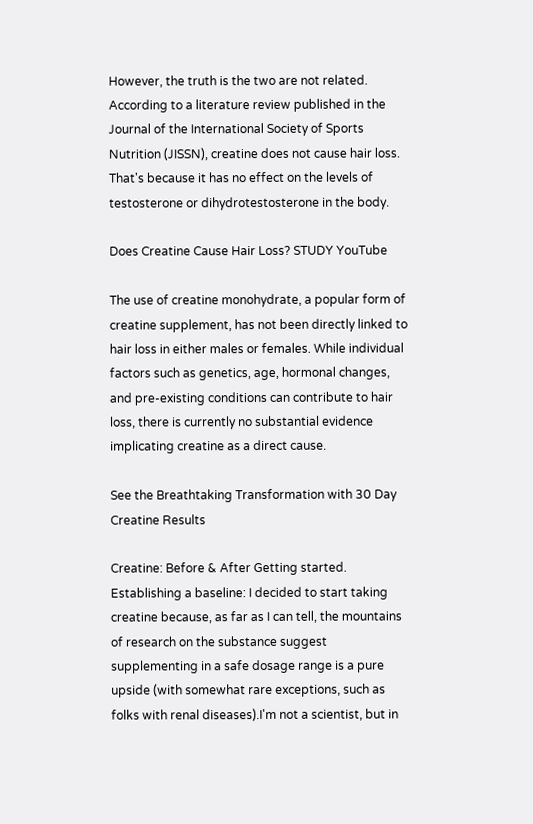However, the truth is the two are not related. According to a literature review published in the Journal of the International Society of Sports Nutrition (JISSN), creatine does not cause hair loss. That's because it has no effect on the levels of testosterone or dihydrotestosterone in the body.

Does Creatine Cause Hair Loss? STUDY YouTube

The use of creatine monohydrate, a popular form of creatine supplement, has not been directly linked to hair loss in either males or females. While individual factors such as genetics, age, hormonal changes, and pre-existing conditions can contribute to hair loss, there is currently no substantial evidence implicating creatine as a direct cause.

See the Breathtaking Transformation with 30 Day Creatine Results

Creatine: Before & After Getting started. Establishing a baseline: I decided to start taking creatine because, as far as I can tell, the mountains of research on the substance suggest supplementing in a safe dosage range is a pure upside (with somewhat rare exceptions, such as folks with renal diseases).I'm not a scientist, but in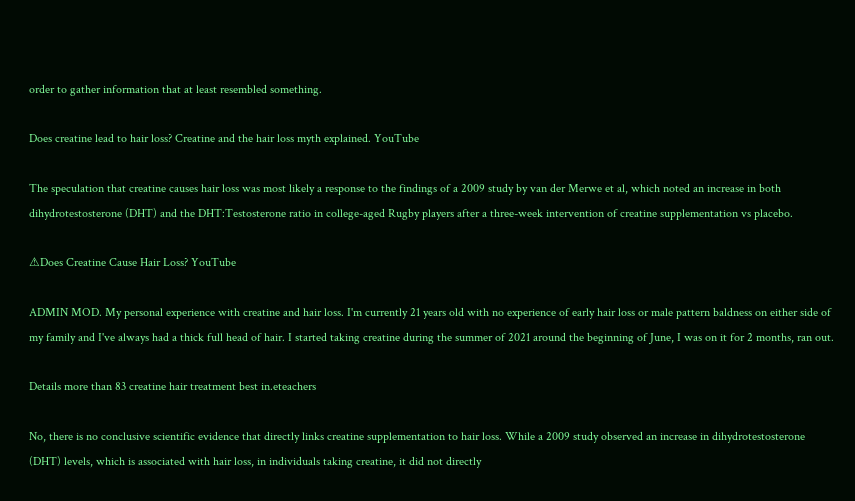order to gather information that at least resembled something.

Does creatine lead to hair loss? Creatine and the hair loss myth explained. YouTube

The speculation that creatine causes hair loss was most likely a response to the findings of a 2009 study by van der Merwe et al, which noted an increase in both dihydrotestosterone (DHT) and the DHT:Testosterone ratio in college-aged Rugby players after a three-week intervention of creatine supplementation vs placebo.

⚠Does Creatine Cause Hair Loss? YouTube

ADMIN MOD. My personal experience with creatine and hair loss. I'm currently 21 years old with no experience of early hair loss or male pattern baldness on either side of my family and I've always had a thick full head of hair. I started taking creatine during the summer of 2021 around the beginning of June, I was on it for 2 months, ran out.

Details more than 83 creatine hair treatment best in.eteachers

No, there is no conclusive scientific evidence that directly links creatine supplementation to hair loss. While a 2009 study observed an increase in dihydrotestosterone (DHT) levels, which is associated with hair loss, in individuals taking creatine, it did not directly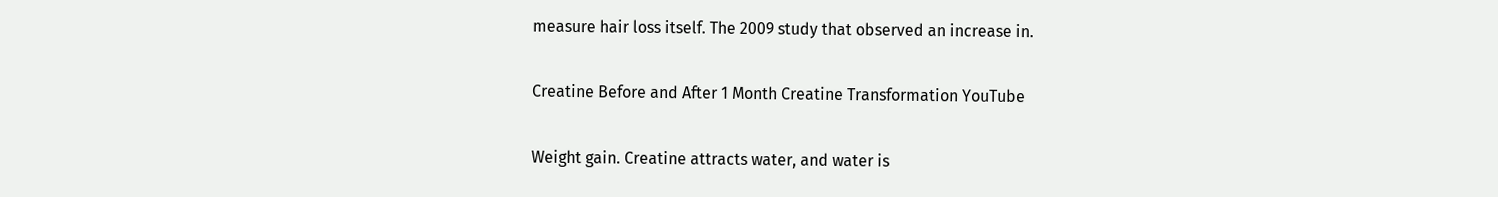measure hair loss itself. The 2009 study that observed an increase in.

Creatine Before and After 1 Month Creatine Transformation YouTube

Weight gain. Creatine attracts water, and water is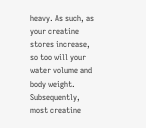heavy. As such, as your creatine stores increase, so too will your water volume and body weight. Subsequently, most creatine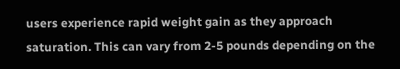users experience rapid weight gain as they approach saturation. This can vary from 2-5 pounds depending on the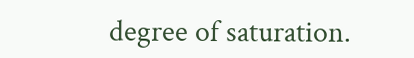degree of saturation.